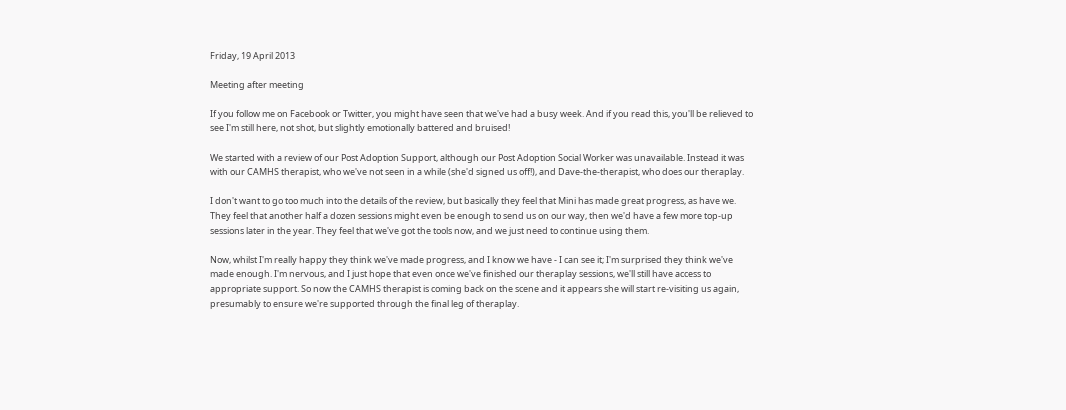Friday, 19 April 2013

Meeting after meeting

If you follow me on Facebook or Twitter, you might have seen that we've had a busy week. And if you read this, you'll be relieved to see I'm still here, not shot, but slightly emotionally battered and bruised!

We started with a review of our Post Adoption Support, although our Post Adoption Social Worker was unavailable. Instead it was with our CAMHS therapist, who we've not seen in a while (she'd signed us off!), and Dave-the-therapist, who does our theraplay.

I don't want to go too much into the details of the review, but basically they feel that Mini has made great progress, as have we. They feel that another half a dozen sessions might even be enough to send us on our way, then we'd have a few more top-up sessions later in the year. They feel that we've got the tools now, and we just need to continue using them.

Now, whilst I'm really happy they think we've made progress, and I know we have - I can see it; I'm surprised they think we've made enough. I'm nervous, and I just hope that even once we've finished our theraplay sessions, we'll still have access to appropriate support. So now the CAMHS therapist is coming back on the scene and it appears she will start re-visiting us again, presumably to ensure we're supported through the final leg of theraplay.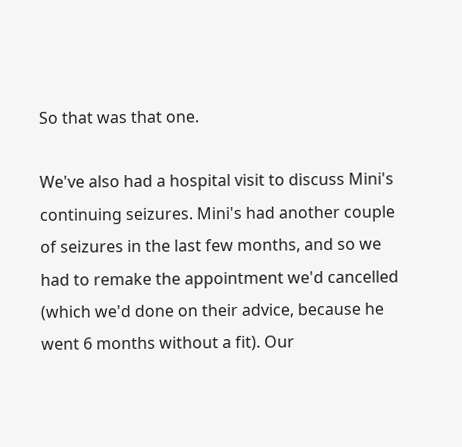So that was that one.

We've also had a hospital visit to discuss Mini's continuing seizures. Mini's had another couple of seizures in the last few months, and so we had to remake the appointment we'd cancelled (which we'd done on their advice, because he went 6 months without a fit). Our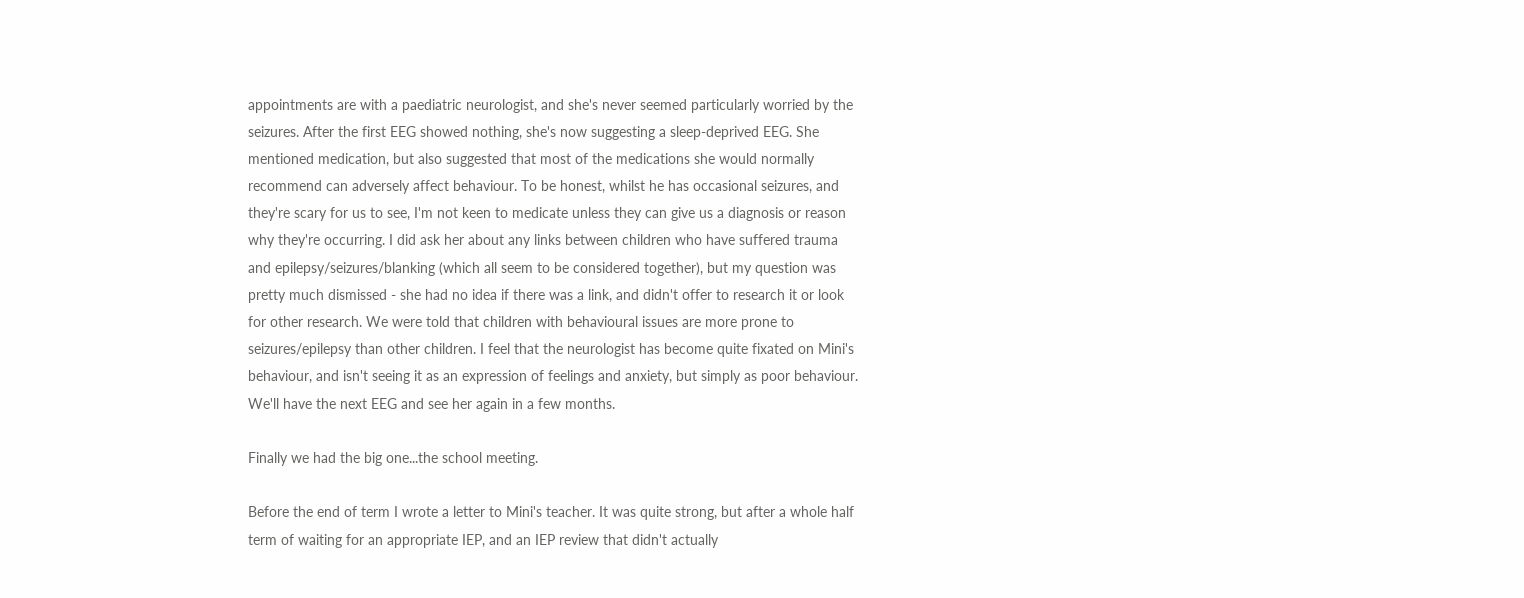appointments are with a paediatric neurologist, and she's never seemed particularly worried by the seizures. After the first EEG showed nothing, she's now suggesting a sleep-deprived EEG. She mentioned medication, but also suggested that most of the medications she would normally recommend can adversely affect behaviour. To be honest, whilst he has occasional seizures, and they're scary for us to see, I'm not keen to medicate unless they can give us a diagnosis or reason why they're occurring. I did ask her about any links between children who have suffered trauma and epilepsy/seizures/blanking (which all seem to be considered together), but my question was pretty much dismissed - she had no idea if there was a link, and didn't offer to research it or look for other research. We were told that children with behavioural issues are more prone to seizures/epilepsy than other children. I feel that the neurologist has become quite fixated on Mini's behaviour, and isn't seeing it as an expression of feelings and anxiety, but simply as poor behaviour. We'll have the next EEG and see her again in a few months.

Finally we had the big one...the school meeting.

Before the end of term I wrote a letter to Mini's teacher. It was quite strong, but after a whole half term of waiting for an appropriate IEP, and an IEP review that didn't actually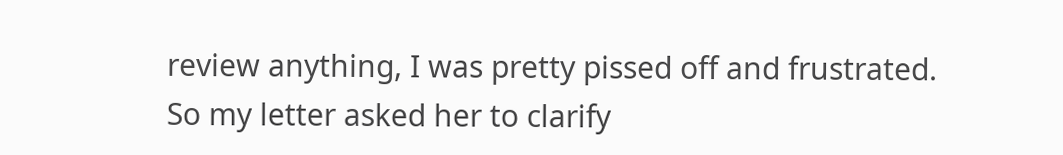review anything, I was pretty pissed off and frustrated.
So my letter asked her to clarify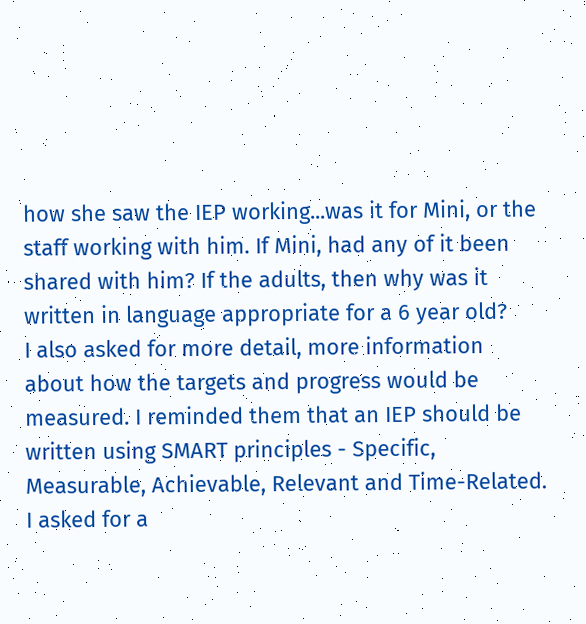how she saw the IEP working...was it for Mini, or the staff working with him. If Mini, had any of it been shared with him? If the adults, then why was it written in language appropriate for a 6 year old?
I also asked for more detail, more information about how the targets and progress would be measured. I reminded them that an IEP should be written using SMART principles - Specific, Measurable, Achievable, Relevant and Time-Related. I asked for a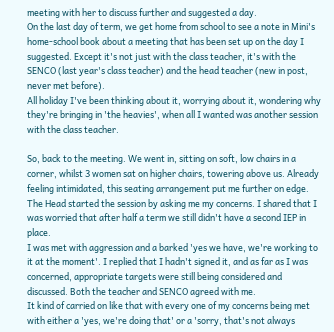meeting with her to discuss further and suggested a day.
On the last day of term, we get home from school to see a note in Mini's home-school book about a meeting that has been set up on the day I suggested. Except it's not just with the class teacher, it's with the SENCO (last year's class teacher) and the head teacher (new in post, never met before).
All holiday I've been thinking about it, worrying about it, wondering why they're bringing in 'the heavies', when all I wanted was another session with the class teacher.

So, back to the meeting. We went in, sitting on soft, low chairs in a corner, whilst 3 women sat on higher chairs, towering above us. Already feeling intimidated, this seating arrangement put me further on edge. The Head started the session by asking me my concerns. I shared that I was worried that after half a term we still didn't have a second IEP in place.
I was met with aggression and a barked 'yes we have, we're working to it at the moment'. I replied that I hadn't signed it, and as far as I was concerned, appropriate targets were still being considered and discussed. Both the teacher and SENCO agreed with me.
It kind of carried on like that with every one of my concerns being met with either a 'yes, we're doing that' or a 'sorry, that's not always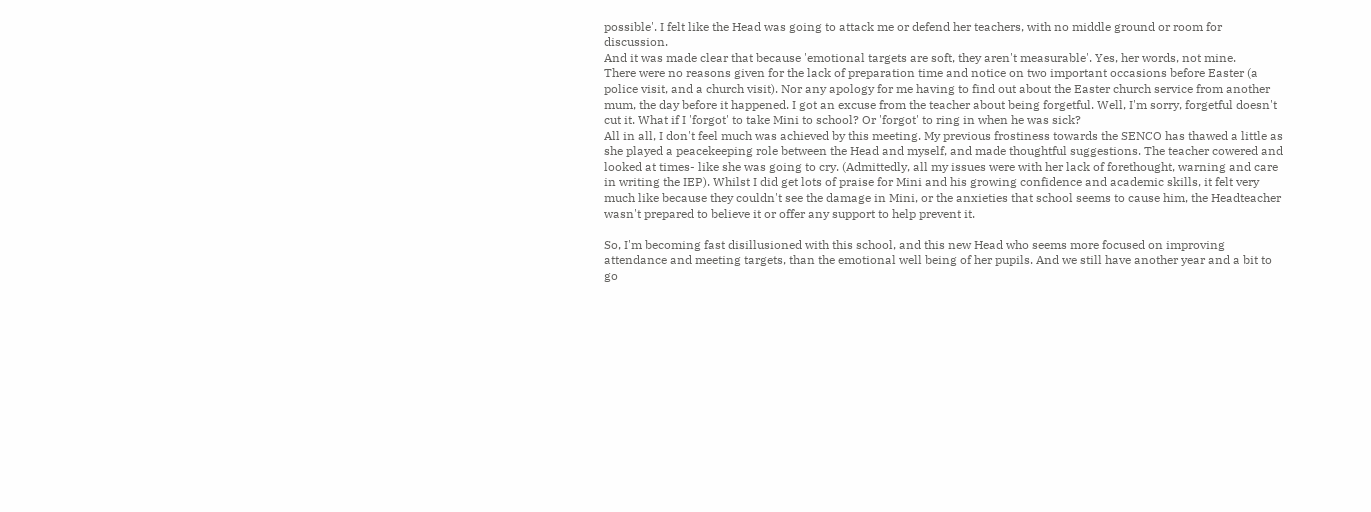possible'. I felt like the Head was going to attack me or defend her teachers, with no middle ground or room for discussion.
And it was made clear that because 'emotional targets are soft, they aren't measurable'. Yes, her words, not mine.
There were no reasons given for the lack of preparation time and notice on two important occasions before Easter (a police visit, and a church visit). Nor any apology for me having to find out about the Easter church service from another mum, the day before it happened. I got an excuse from the teacher about being forgetful. Well, I'm sorry, forgetful doesn't cut it. What if I 'forgot' to take Mini to school? Or 'forgot' to ring in when he was sick?
All in all, I don't feel much was achieved by this meeting. My previous frostiness towards the SENCO has thawed a little as she played a peacekeeping role between the Head and myself, and made thoughtful suggestions. The teacher cowered and looked at times- like she was going to cry. (Admittedly, all my issues were with her lack of forethought, warning and care in writing the IEP). Whilst I did get lots of praise for Mini and his growing confidence and academic skills, it felt very much like because they couldn't see the damage in Mini, or the anxieties that school seems to cause him, the Headteacher wasn't prepared to believe it or offer any support to help prevent it.

So, I'm becoming fast disillusioned with this school, and this new Head who seems more focused on improving attendance and meeting targets, than the emotional well being of her pupils. And we still have another year and a bit to go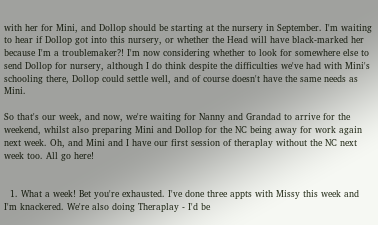with her for Mini, and Dollop should be starting at the nursery in September. I'm waiting to hear if Dollop got into this nursery, or whether the Head will have black-marked her because I'm a troublemaker?! I'm now considering whether to look for somewhere else to send Dollop for nursery, although I do think despite the difficulties we've had with Mini's schooling there, Dollop could settle well, and of course doesn't have the same needs as Mini.

So that's our week, and now, we're waiting for Nanny and Grandad to arrive for the weekend, whilst also preparing Mini and Dollop for the NC being away for work again next week. Oh, and Mini and I have our first session of theraplay without the NC next week too. All go here!


  1. What a week! Bet you're exhausted. I've done three appts with Missy this week and I'm knackered. We're also doing Theraplay - I'd be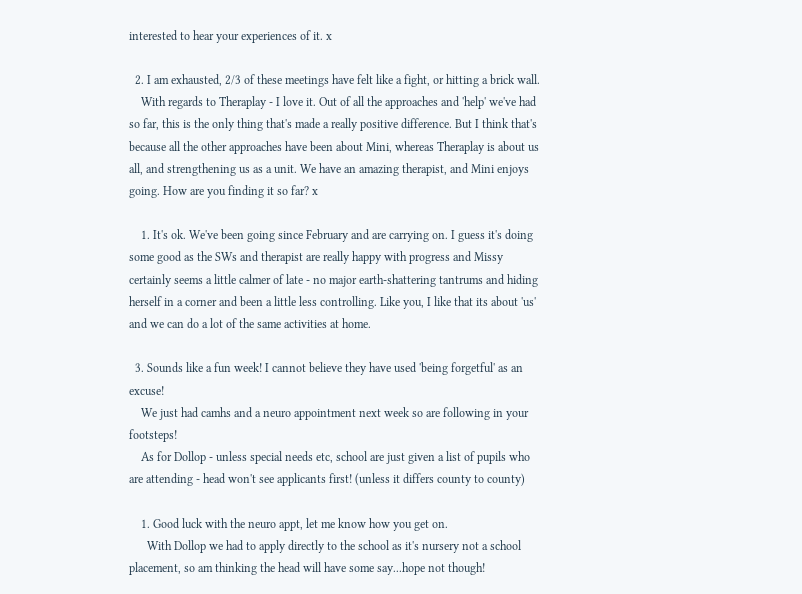interested to hear your experiences of it. x

  2. I am exhausted, 2/3 of these meetings have felt like a fight, or hitting a brick wall.
    With regards to Theraplay - I love it. Out of all the approaches and 'help' we've had so far, this is the only thing that's made a really positive difference. But I think that's because all the other approaches have been about Mini, whereas Theraplay is about us all, and strengthening us as a unit. We have an amazing therapist, and Mini enjoys going. How are you finding it so far? x

    1. It's ok. We've been going since February and are carrying on. I guess it's doing some good as the SWs and therapist are really happy with progress and Missy certainly seems a little calmer of late - no major earth-shattering tantrums and hiding herself in a corner and been a little less controlling. Like you, I like that its about 'us' and we can do a lot of the same activities at home.

  3. Sounds like a fun week! I cannot believe they have used 'being forgetful' as an excuse!
    We just had camhs and a neuro appointment next week so are following in your footsteps!
    As for Dollop - unless special needs etc, school are just given a list of pupils who are attending - head won't see applicants first! (unless it differs county to county)

    1. Good luck with the neuro appt, let me know how you get on.
      With Dollop we had to apply directly to the school as it's nursery not a school placement, so am thinking the head will have some say...hope not though!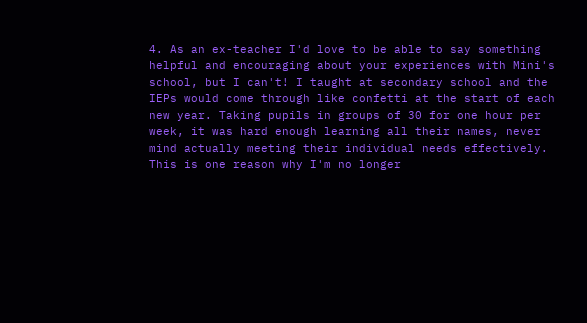4. As an ex-teacher I'd love to be able to say something helpful and encouraging about your experiences with Mini's school, but I can't! I taught at secondary school and the IEPs would come through like confetti at the start of each new year. Taking pupils in groups of 30 for one hour per week, it was hard enough learning all their names, never mind actually meeting their individual needs effectively. This is one reason why I'm no longer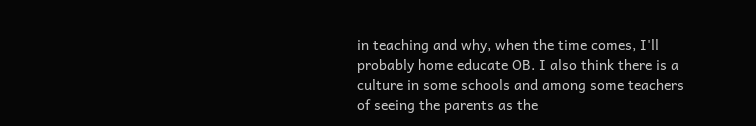in teaching and why, when the time comes, I'll probably home educate OB. I also think there is a culture in some schools and among some teachers of seeing the parents as the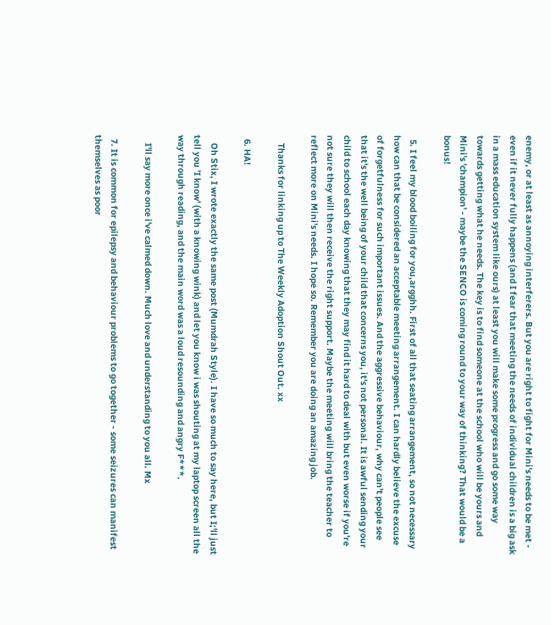enemy, or at least as annoying interferers. But you are right to fight for Mini's needs to be met - even if it never fully happens (and I fear that meeting the needs of individual children is a big ask in a mass education system like ours) at least you will make some progress and go some way towards getting what he needs. The key is to find someone at the school who will be yours and Mini's 'champion' - maybe the SENCO is coming round to your way of thinking? That would be a bonus!

  5. I feel my blood boiling for you,argghh. First of all that seating arrangement, so not necessary how can that be considered an acceptable meeting arrangement. I can hardly believe the excuse of forgetfulness for such important issues. And the aggressive behaviour, why can't people see that it's the well being of your child that concerns you, it's not personal. It is awful sending your child to school each day knowing that they may find it hard to deal with but even worse if you're not sure they will then receive the right support. Maybe the meeting will bring the teacher to reflect more on Mini's needs. I hope so. Remember you are doing an amazing job.

    Thanks for linking up to The Weekly Adoption Shout Out. xx

  6. HA!

    Oh Stix, I wrote exactly the same post (Mumdrah Style). I have so much to say here, but I;'ll just tell you 'I know' (with a knowing wink) and let you know i was shouting at my laptop screen all the way through reading, and the main word was a loud resounding and angry F***.

    I'll say more once i've calmed down. Much love and understanding to you all. Mx

  7. It is common for epilepsy and behaviour problems to go together - some seizures can manifest themselves as poor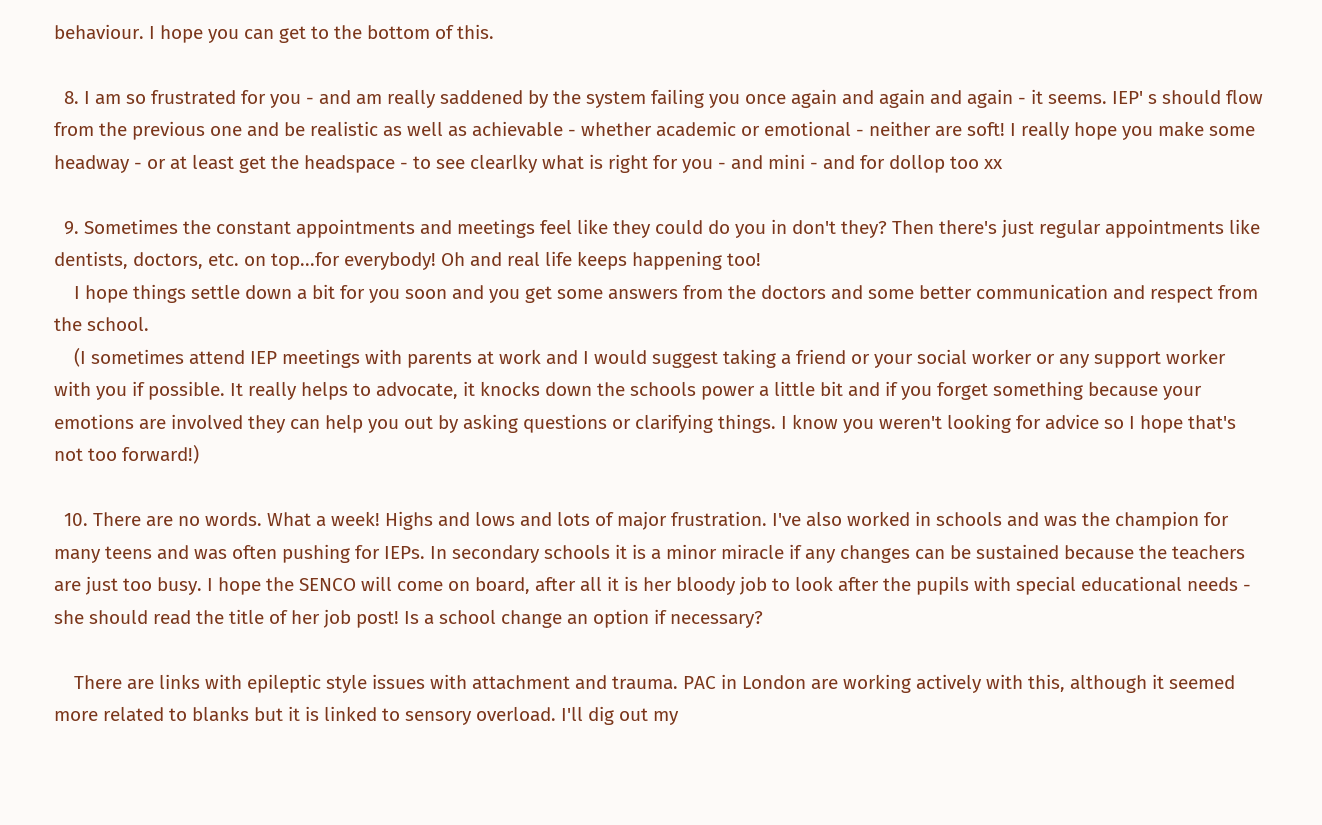behaviour. I hope you can get to the bottom of this.

  8. I am so frustrated for you - and am really saddened by the system failing you once again and again and again - it seems. IEP' s should flow from the previous one and be realistic as well as achievable - whether academic or emotional - neither are soft! I really hope you make some headway - or at least get the headspace - to see clearlky what is right for you - and mini - and for dollop too xx

  9. Sometimes the constant appointments and meetings feel like they could do you in don't they? Then there's just regular appointments like dentists, doctors, etc. on top...for everybody! Oh and real life keeps happening too!
    I hope things settle down a bit for you soon and you get some answers from the doctors and some better communication and respect from the school.
    (I sometimes attend IEP meetings with parents at work and I would suggest taking a friend or your social worker or any support worker with you if possible. It really helps to advocate, it knocks down the schools power a little bit and if you forget something because your emotions are involved they can help you out by asking questions or clarifying things. I know you weren't looking for advice so I hope that's not too forward!)

  10. There are no words. What a week! Highs and lows and lots of major frustration. I've also worked in schools and was the champion for many teens and was often pushing for IEPs. In secondary schools it is a minor miracle if any changes can be sustained because the teachers are just too busy. I hope the SENCO will come on board, after all it is her bloody job to look after the pupils with special educational needs - she should read the title of her job post! Is a school change an option if necessary?

    There are links with epileptic style issues with attachment and trauma. PAC in London are working actively with this, although it seemed more related to blanks but it is linked to sensory overload. I'll dig out my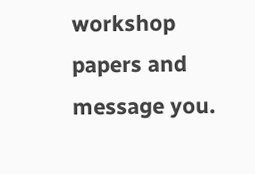workshop papers and message you.